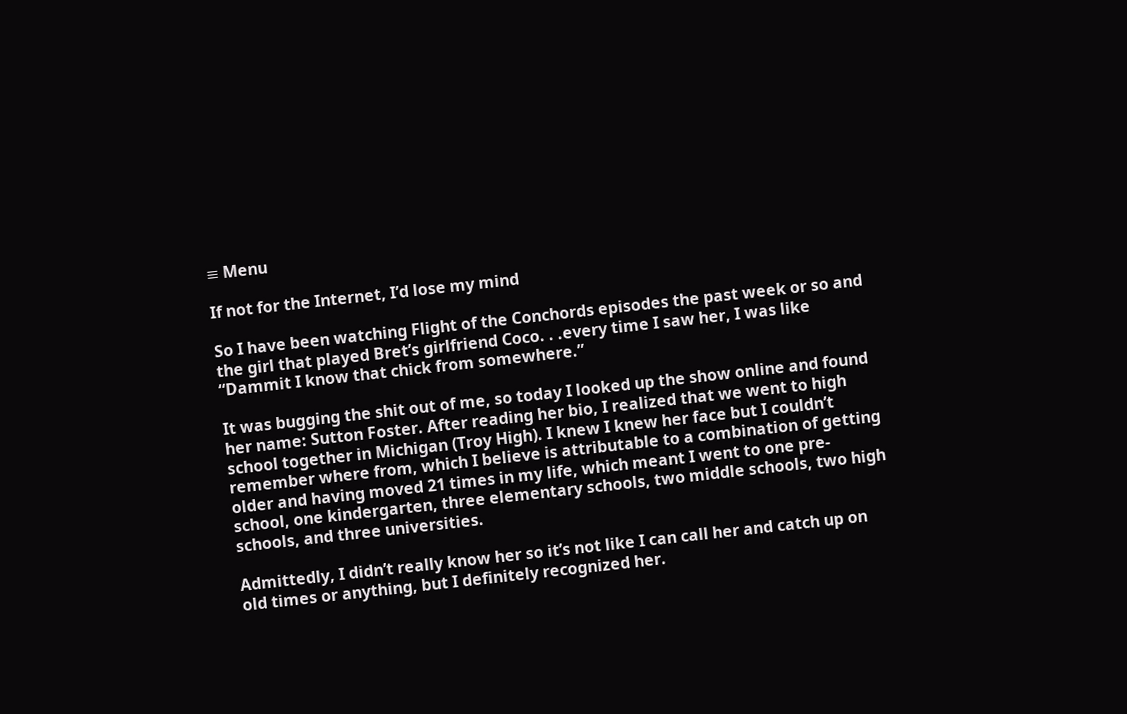≡ Menu

If not for the Internet, I’d lose my mind

So I have been watching Flight of the Conchords episodes the past week or so and the girl that played Bret’s girlfriend Coco. . .every time I saw her, I was like “Dammit I know that chick from somewhere.”

It was bugging the shit out of me, so today I looked up the show online and found her name: Sutton Foster. After reading her bio, I realized that we went to high school together in Michigan (Troy High). I knew I knew her face but I couldn’t remember where from, which I believe is attributable to a combination of getting older and having moved 21 times in my life, which meant I went to one pre-school, one kindergarten, three elementary schools, two middle schools, two high schools, and three universities.

Admittedly, I didn’t really know her so it’s not like I can call her and catch up on old times or anything, but I definitely recognized her.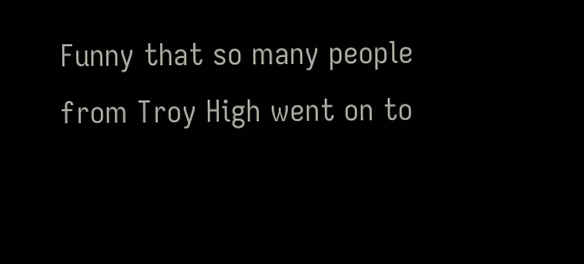Funny that so many people from Troy High went on to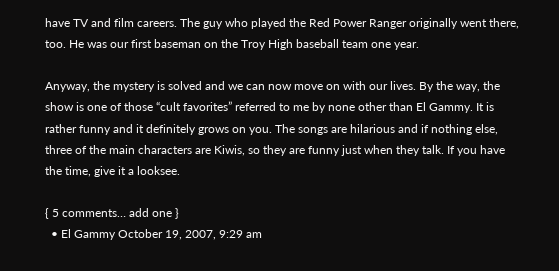have TV and film careers. The guy who played the Red Power Ranger originally went there, too. He was our first baseman on the Troy High baseball team one year.

Anyway, the mystery is solved and we can now move on with our lives. By the way, the show is one of those “cult favorites” referred to me by none other than El Gammy. It is rather funny and it definitely grows on you. The songs are hilarious and if nothing else, three of the main characters are Kiwis, so they are funny just when they talk. If you have the time, give it a looksee.

{ 5 comments… add one }
  • El Gammy October 19, 2007, 9:29 am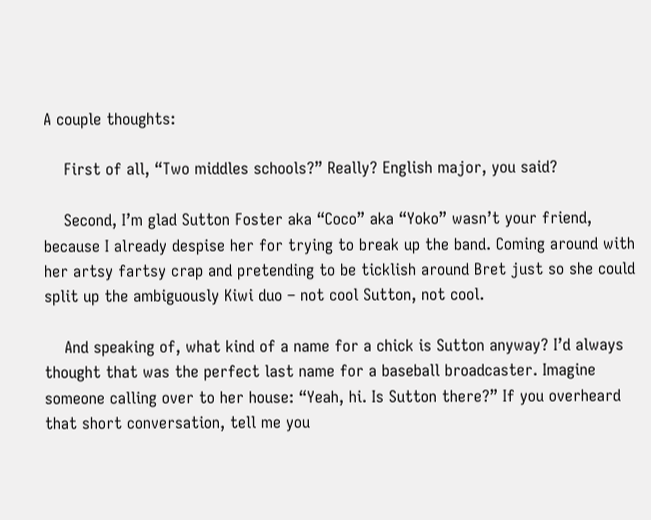A couple thoughts:

    First of all, “Two middles schools?” Really? English major, you said?

    Second, I’m glad Sutton Foster aka “Coco” aka “Yoko” wasn’t your friend, because I already despise her for trying to break up the band. Coming around with her artsy fartsy crap and pretending to be ticklish around Bret just so she could split up the ambiguously Kiwi duo – not cool Sutton, not cool.

    And speaking of, what kind of a name for a chick is Sutton anyway? I’d always thought that was the perfect last name for a baseball broadcaster. Imagine someone calling over to her house: “Yeah, hi. Is Sutton there?” If you overheard that short conversation, tell me you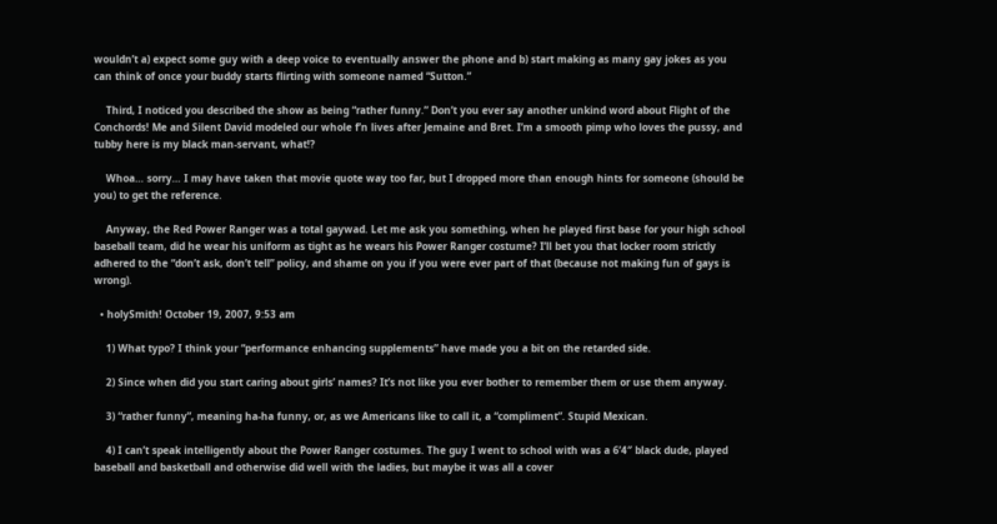wouldn’t a) expect some guy with a deep voice to eventually answer the phone and b) start making as many gay jokes as you can think of once your buddy starts flirting with someone named “Sutton.”

    Third, I noticed you described the show as being “rather funny.” Don’t you ever say another unkind word about Flight of the Conchords! Me and Silent David modeled our whole f’n lives after Jemaine and Bret. I’m a smooth pimp who loves the pussy, and tubby here is my black man-servant, what!?

    Whoa… sorry… I may have taken that movie quote way too far, but I dropped more than enough hints for someone (should be you) to get the reference.

    Anyway, the Red Power Ranger was a total gaywad. Let me ask you something, when he played first base for your high school baseball team, did he wear his uniform as tight as he wears his Power Ranger costume? I’ll bet you that locker room strictly adhered to the “don’t ask, don’t tell” policy, and shame on you if you were ever part of that (because not making fun of gays is wrong).

  • holySmith! October 19, 2007, 9:53 am

    1) What typo? I think your “performance enhancing supplements” have made you a bit on the retarded side.

    2) Since when did you start caring about girls’ names? It’s not like you ever bother to remember them or use them anyway.

    3) “rather funny”, meaning ha-ha funny, or, as we Americans like to call it, a “compliment”. Stupid Mexican.

    4) I can’t speak intelligently about the Power Ranger costumes. The guy I went to school with was a 6’4″ black dude, played baseball and basketball and otherwise did well with the ladies, but maybe it was all a cover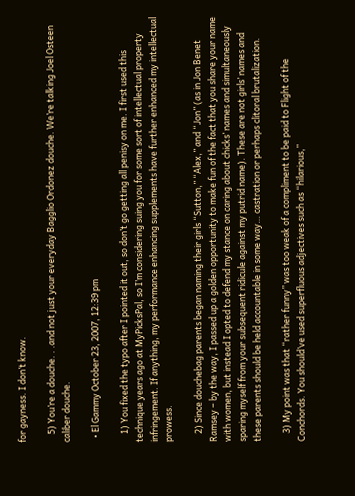for gayness. I don’t know.

    5) You’re a douche. . .and not just your everyday Bagglio Ordonez douche. We’re talking Joel Osteen caliber douche.

  • El Gammy October 23, 2007, 12:39 pm

    1) You fixed the typo after I pointed it out, so don’t go getting all penisy on me. I first used this technique years ago at MyPicksPal, so I’m considering suing you for some sort of intellectual property infringement. If anything, my performance enhancing supplements have further enhanced my intellectual prowess.

    2) Since douchebag parents began naming their girls “Sutton,” “Alex,” and “Jon” (as in Jon Benet Ramsey – by the way, I passed up a golden opportunity to make fun of the fact that you share your name with women, but instead I opted to defend my stance on caring about chicks’ names and simultaneously sparing myself from your subsequent ridicule against my putrid name). These are not girls’ names and these parents should be held accountable in some way… castration or perhaps clitoral brutalization.

    3) My point was that “rather funny” was too weak of a compliment to be paid to Flight of the Conchords. You should’ve used superfluous adjectives such as “hilarious,”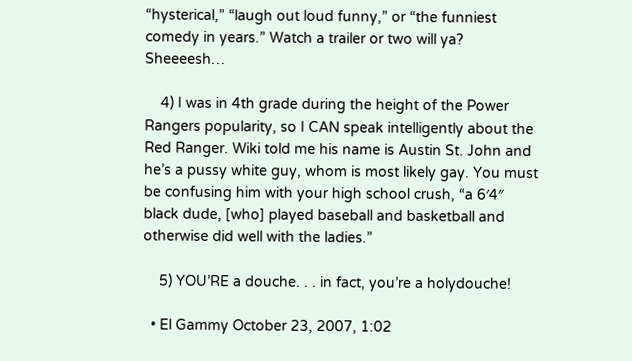“hysterical,” “laugh out loud funny,” or “the funniest comedy in years.” Watch a trailer or two will ya? Sheeeesh…

    4) I was in 4th grade during the height of the Power Rangers popularity, so I CAN speak intelligently about the Red Ranger. Wiki told me his name is Austin St. John and he’s a pussy white guy, whom is most likely gay. You must be confusing him with your high school crush, “a 6′4″ black dude, [who] played baseball and basketball and otherwise did well with the ladies.”

    5) YOU’RE a douche. . . in fact, you’re a holydouche!

  • El Gammy October 23, 2007, 1:02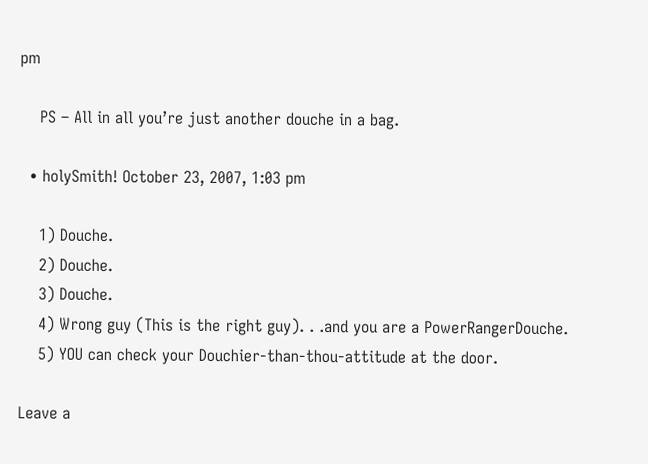pm

    PS – All in all you’re just another douche in a bag.

  • holySmith! October 23, 2007, 1:03 pm

    1) Douche.
    2) Douche.
    3) Douche.
    4) Wrong guy (This is the right guy). . .and you are a PowerRangerDouche.
    5) YOU can check your Douchier-than-thou-attitude at the door.

Leave a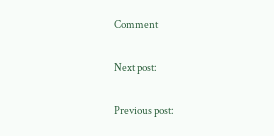Comment

Next post:

Previous post: